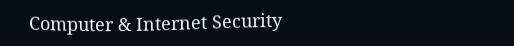Computer & Internet Security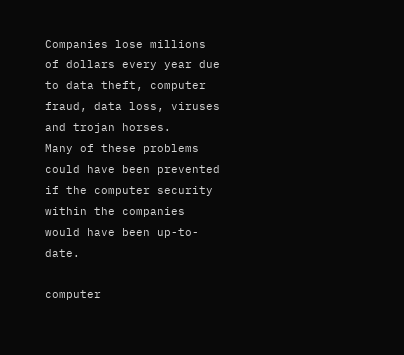Companies lose millions of dollars every year due to data theft, computer fraud, data loss, viruses and trojan horses.
Many of these problems could have been prevented if the computer security within the companies would have been up-to-date.

computer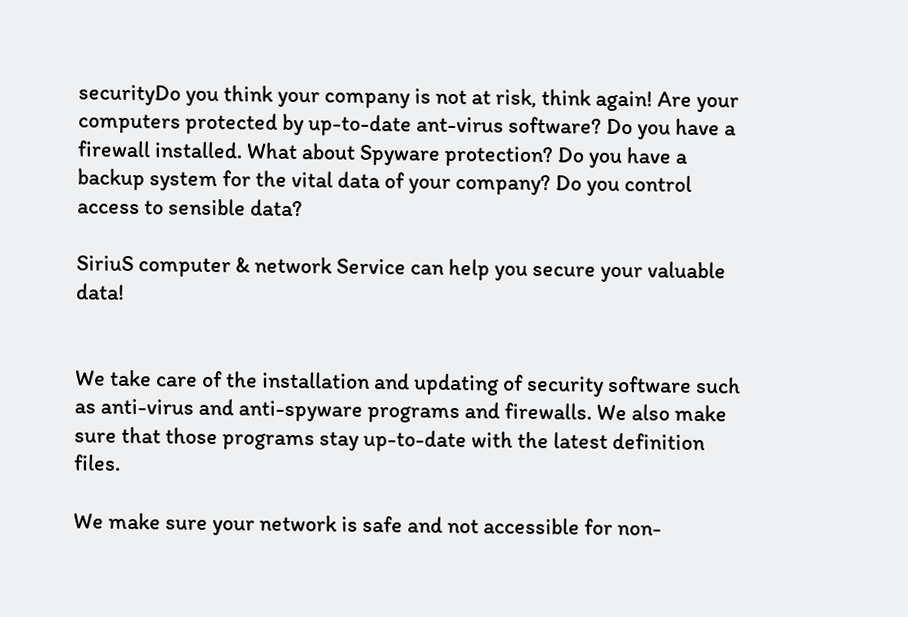securityDo you think your company is not at risk, think again! Are your computers protected by up-to-date ant-virus software? Do you have a firewall installed. What about Spyware protection? Do you have a backup system for the vital data of your company? Do you control access to sensible data?

SiriuS computer & network Service can help you secure your valuable data!


We take care of the installation and updating of security software such as anti-virus and anti-spyware programs and firewalls. We also make sure that those programs stay up-to-date with the latest definition files.

We make sure your network is safe and not accessible for non-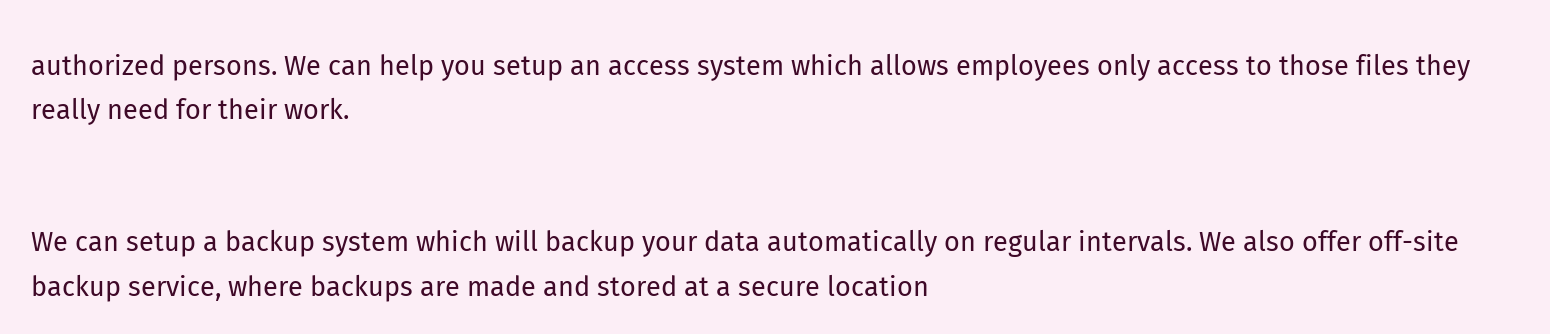authorized persons. We can help you setup an access system which allows employees only access to those files they really need for their work.


We can setup a backup system which will backup your data automatically on regular intervals. We also offer off-site backup service, where backups are made and stored at a secure location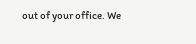out of your office. We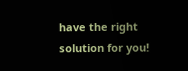have the right solution for you!